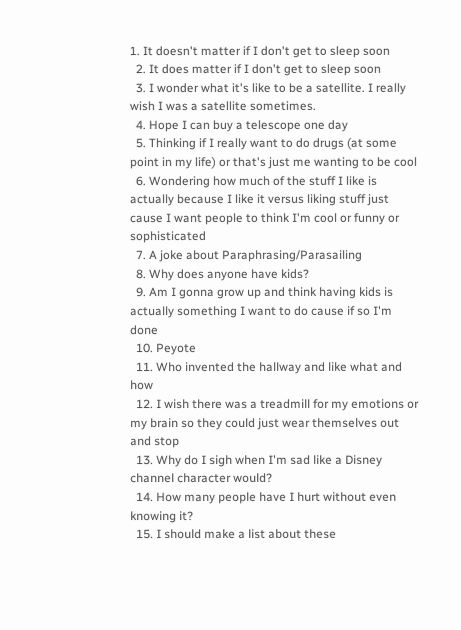1. It doesn't matter if I don't get to sleep soon
  2. It does matter if I don't get to sleep soon
  3. I wonder what it's like to be a satellite. I really wish I was a satellite sometimes.
  4. Hope I can buy a telescope one day
  5. Thinking if I really want to do drugs (at some point in my life) or that's just me wanting to be cool
  6. Wondering how much of the stuff I like is actually because I like it versus liking stuff just cause I want people to think I'm cool or funny or sophisticated
  7. A joke about Paraphrasing/Parasailing
  8. Why does anyone have kids?
  9. Am I gonna grow up and think having kids is actually something I want to do cause if so I'm done
  10. Peyote
  11. Who invented the hallway and like what and how
  12. I wish there was a treadmill for my emotions or my brain so they could just wear themselves out and stop
  13. Why do I sigh when I'm sad like a Disney channel character would?
  14. How many people have I hurt without even knowing it?
  15. I should make a list about these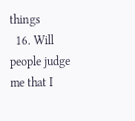things
  16. Will people judge me that I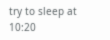try to sleep at 10:20